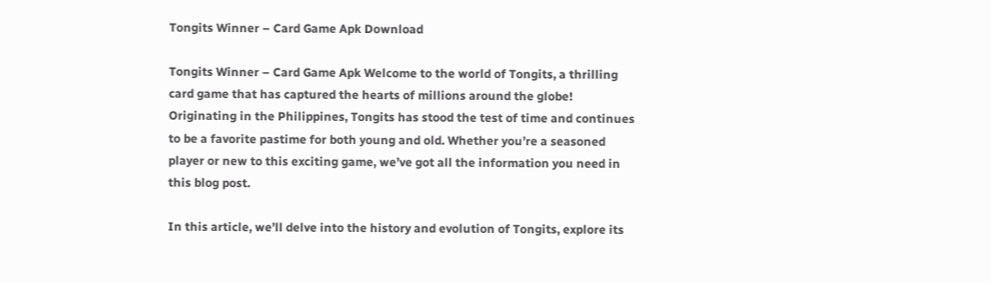Tongits Winner – Card Game Apk Download

Tongits Winner – Card Game Apk Welcome to the world of Tongits, a thrilling card game that has captured the hearts of millions around the globe! Originating in the Philippines, Tongits has stood the test of time and continues to be a favorite pastime for both young and old. Whether you’re a seasoned player or new to this exciting game, we’ve got all the information you need in this blog post.

In this article, we’ll delve into the history and evolution of Tongits, explore its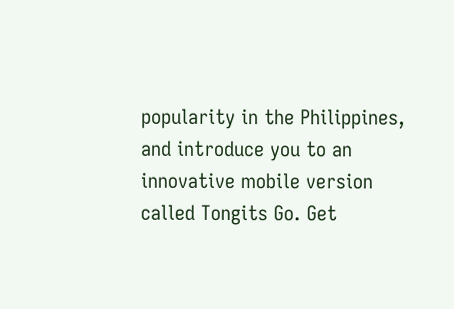popularity in the Philippines, and introduce you to an innovative mobile version called Tongits Go. Get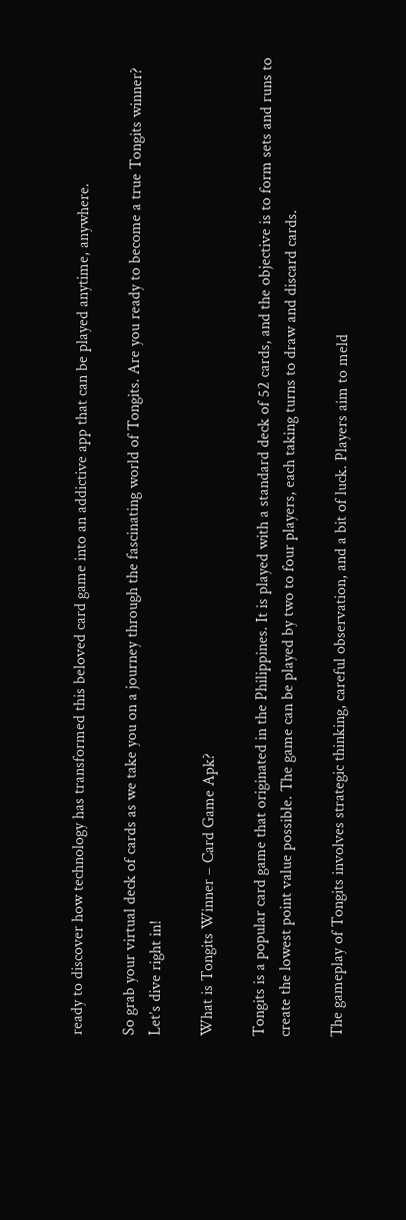ready to discover how technology has transformed this beloved card game into an addictive app that can be played anytime, anywhere.

So grab your virtual deck of cards as we take you on a journey through the fascinating world of Tongits. Are you ready to become a true Tongits winner? Let’s dive right in!

What is Tongits Winner – Card Game Apk?

Tongits is a popular card game that originated in the Philippines. It is played with a standard deck of 52 cards, and the objective is to form sets and runs to create the lowest point value possible. The game can be played by two to four players, each taking turns to draw and discard cards.

The gameplay of Tongits involves strategic thinking, careful observation, and a bit of luck. Players aim to meld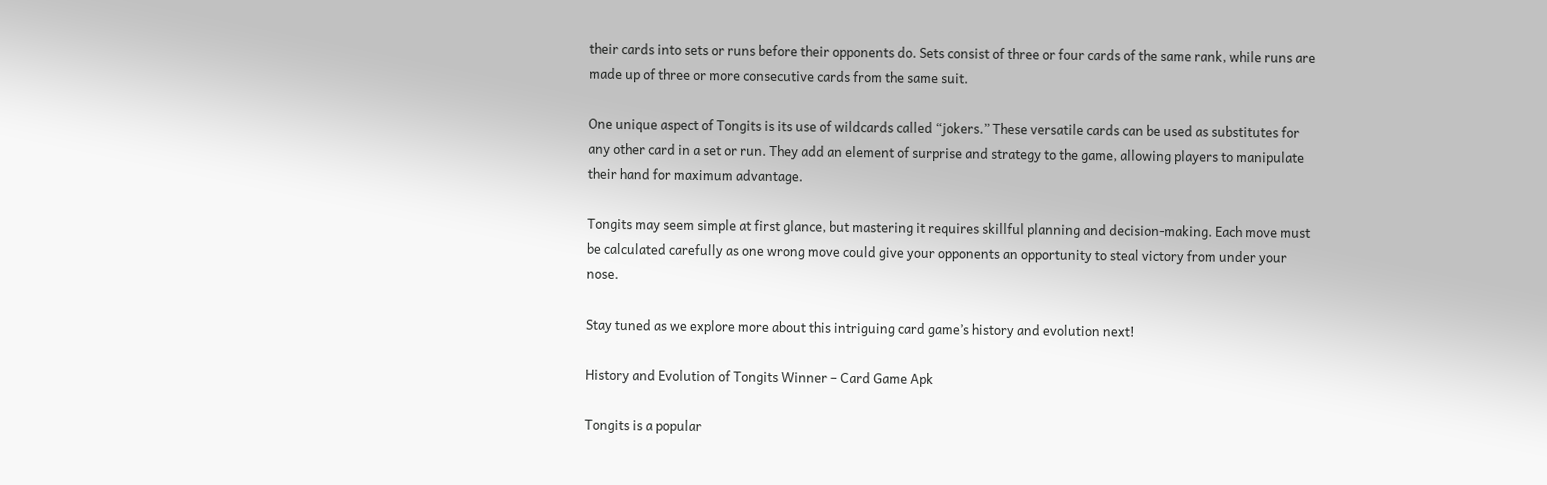their cards into sets or runs before their opponents do. Sets consist of three or four cards of the same rank, while runs are made up of three or more consecutive cards from the same suit.

One unique aspect of Tongits is its use of wildcards called “jokers.” These versatile cards can be used as substitutes for any other card in a set or run. They add an element of surprise and strategy to the game, allowing players to manipulate their hand for maximum advantage.

Tongits may seem simple at first glance, but mastering it requires skillful planning and decision-making. Each move must be calculated carefully as one wrong move could give your opponents an opportunity to steal victory from under your nose.

Stay tuned as we explore more about this intriguing card game’s history and evolution next!

History and Evolution of Tongits Winner – Card Game Apk

Tongits is a popular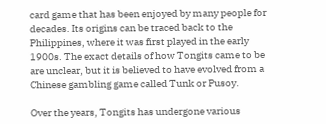card game that has been enjoyed by many people for decades. Its origins can be traced back to the Philippines, where it was first played in the early 1900s. The exact details of how Tongits came to be are unclear, but it is believed to have evolved from a Chinese gambling game called Tunk or Pusoy.

Over the years, Tongits has undergone various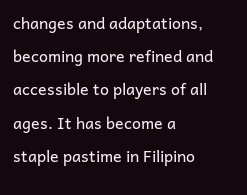changes and adaptations, becoming more refined and accessible to players of all ages. It has become a staple pastime in Filipino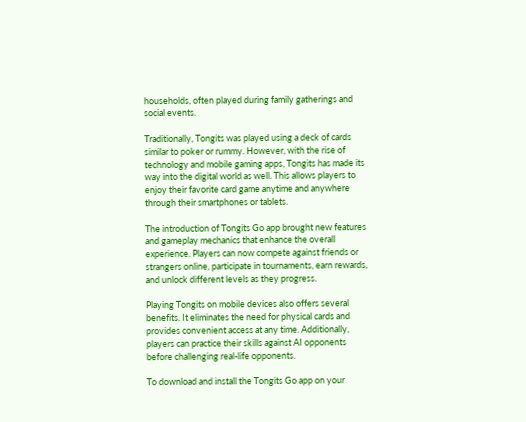households, often played during family gatherings and social events.

Traditionally, Tongits was played using a deck of cards similar to poker or rummy. However, with the rise of technology and mobile gaming apps, Tongits has made its way into the digital world as well. This allows players to enjoy their favorite card game anytime and anywhere through their smartphones or tablets.

The introduction of Tongits Go app brought new features and gameplay mechanics that enhance the overall experience. Players can now compete against friends or strangers online, participate in tournaments, earn rewards, and unlock different levels as they progress.

Playing Tongits on mobile devices also offers several benefits. It eliminates the need for physical cards and provides convenient access at any time. Additionally, players can practice their skills against AI opponents before challenging real-life opponents.

To download and install the Tongits Go app on your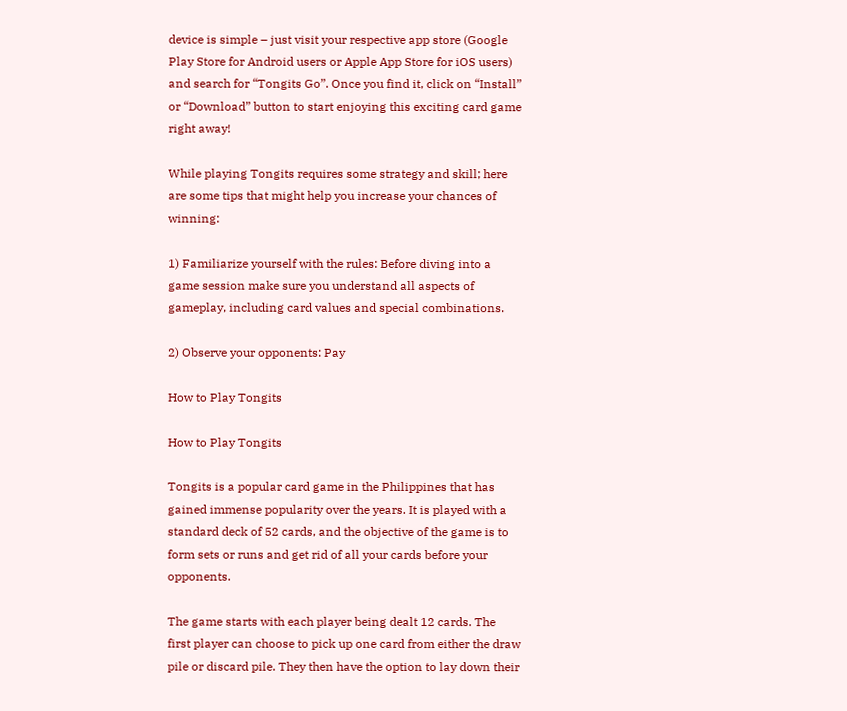device is simple – just visit your respective app store (Google Play Store for Android users or Apple App Store for iOS users) and search for “Tongits Go”. Once you find it, click on “Install” or “Download” button to start enjoying this exciting card game right away!

While playing Tongits requires some strategy and skill; here are some tips that might help you increase your chances of winning:

1) Familiarize yourself with the rules: Before diving into a game session make sure you understand all aspects of gameplay, including card values and special combinations.

2) Observe your opponents: Pay

How to Play Tongits

How to Play Tongits

Tongits is a popular card game in the Philippines that has gained immense popularity over the years. It is played with a standard deck of 52 cards, and the objective of the game is to form sets or runs and get rid of all your cards before your opponents.

The game starts with each player being dealt 12 cards. The first player can choose to pick up one card from either the draw pile or discard pile. They then have the option to lay down their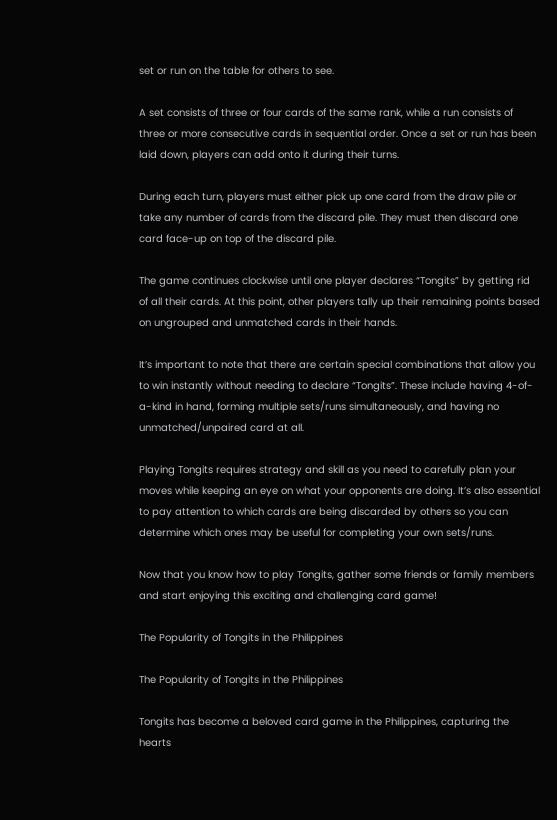set or run on the table for others to see.

A set consists of three or four cards of the same rank, while a run consists of three or more consecutive cards in sequential order. Once a set or run has been laid down, players can add onto it during their turns.

During each turn, players must either pick up one card from the draw pile or take any number of cards from the discard pile. They must then discard one card face-up on top of the discard pile.

The game continues clockwise until one player declares “Tongits” by getting rid of all their cards. At this point, other players tally up their remaining points based on ungrouped and unmatched cards in their hands.

It’s important to note that there are certain special combinations that allow you to win instantly without needing to declare “Tongits”. These include having 4-of-a-kind in hand, forming multiple sets/runs simultaneously, and having no unmatched/unpaired card at all.

Playing Tongits requires strategy and skill as you need to carefully plan your moves while keeping an eye on what your opponents are doing. It’s also essential to pay attention to which cards are being discarded by others so you can determine which ones may be useful for completing your own sets/runs.

Now that you know how to play Tongits, gather some friends or family members and start enjoying this exciting and challenging card game!

The Popularity of Tongits in the Philippines

The Popularity of Tongits in the Philippines

Tongits has become a beloved card game in the Philippines, capturing the hearts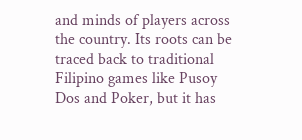and minds of players across the country. Its roots can be traced back to traditional Filipino games like Pusoy Dos and Poker, but it has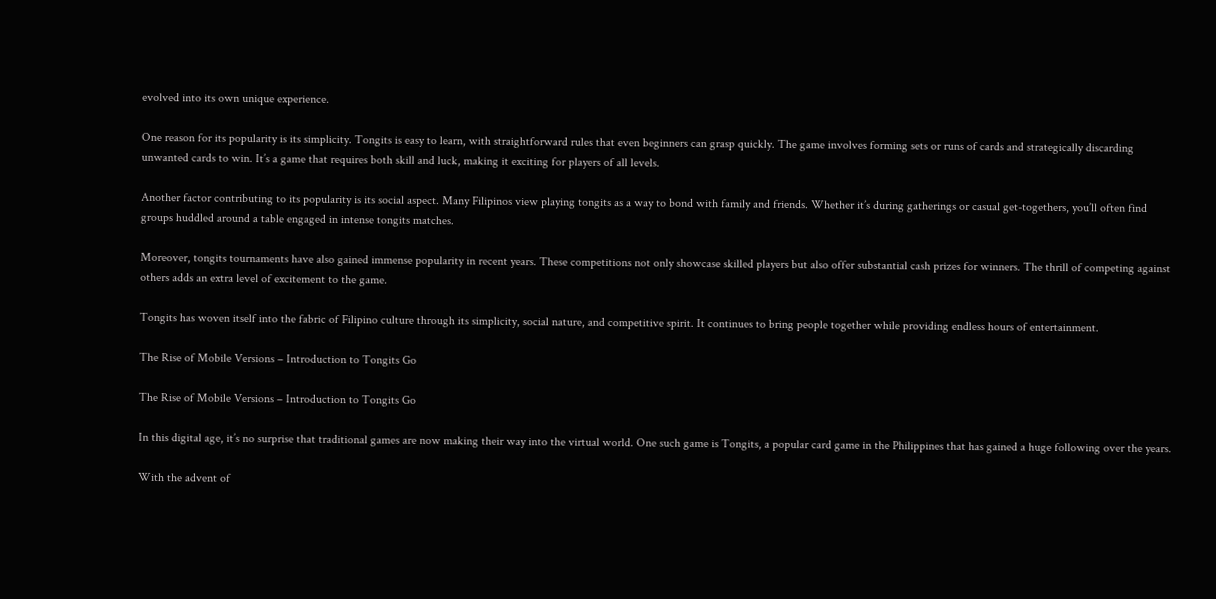evolved into its own unique experience.

One reason for its popularity is its simplicity. Tongits is easy to learn, with straightforward rules that even beginners can grasp quickly. The game involves forming sets or runs of cards and strategically discarding unwanted cards to win. It’s a game that requires both skill and luck, making it exciting for players of all levels.

Another factor contributing to its popularity is its social aspect. Many Filipinos view playing tongits as a way to bond with family and friends. Whether it’s during gatherings or casual get-togethers, you’ll often find groups huddled around a table engaged in intense tongits matches.

Moreover, tongits tournaments have also gained immense popularity in recent years. These competitions not only showcase skilled players but also offer substantial cash prizes for winners. The thrill of competing against others adds an extra level of excitement to the game.

Tongits has woven itself into the fabric of Filipino culture through its simplicity, social nature, and competitive spirit. It continues to bring people together while providing endless hours of entertainment.

The Rise of Mobile Versions – Introduction to Tongits Go

The Rise of Mobile Versions – Introduction to Tongits Go

In this digital age, it’s no surprise that traditional games are now making their way into the virtual world. One such game is Tongits, a popular card game in the Philippines that has gained a huge following over the years.

With the advent of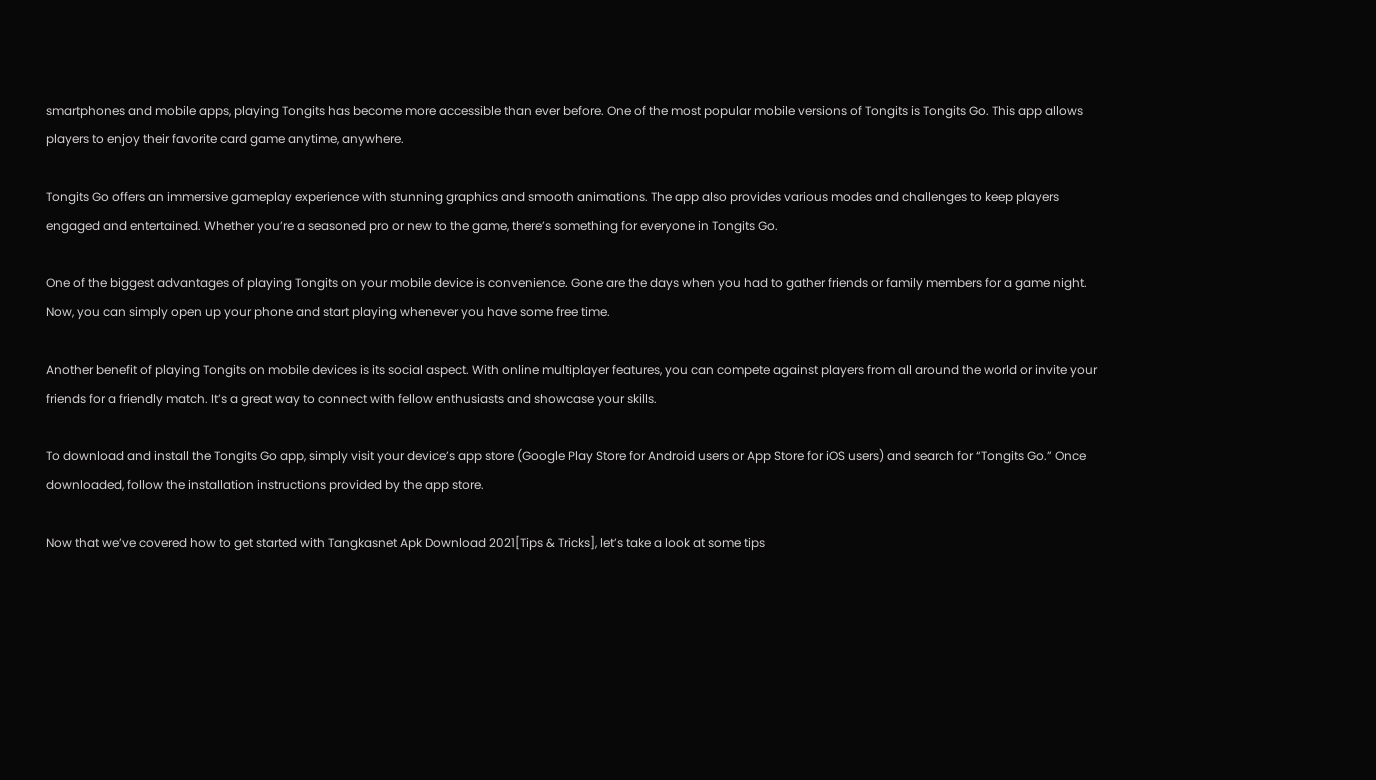smartphones and mobile apps, playing Tongits has become more accessible than ever before. One of the most popular mobile versions of Tongits is Tongits Go. This app allows players to enjoy their favorite card game anytime, anywhere.

Tongits Go offers an immersive gameplay experience with stunning graphics and smooth animations. The app also provides various modes and challenges to keep players engaged and entertained. Whether you’re a seasoned pro or new to the game, there’s something for everyone in Tongits Go.

One of the biggest advantages of playing Tongits on your mobile device is convenience. Gone are the days when you had to gather friends or family members for a game night. Now, you can simply open up your phone and start playing whenever you have some free time.

Another benefit of playing Tongits on mobile devices is its social aspect. With online multiplayer features, you can compete against players from all around the world or invite your friends for a friendly match. It’s a great way to connect with fellow enthusiasts and showcase your skills.

To download and install the Tongits Go app, simply visit your device’s app store (Google Play Store for Android users or App Store for iOS users) and search for “Tongits Go.” Once downloaded, follow the installation instructions provided by the app store.

Now that we’ve covered how to get started with Tangkasnet Apk Download 2021[Tips & Tricks], let’s take a look at some tips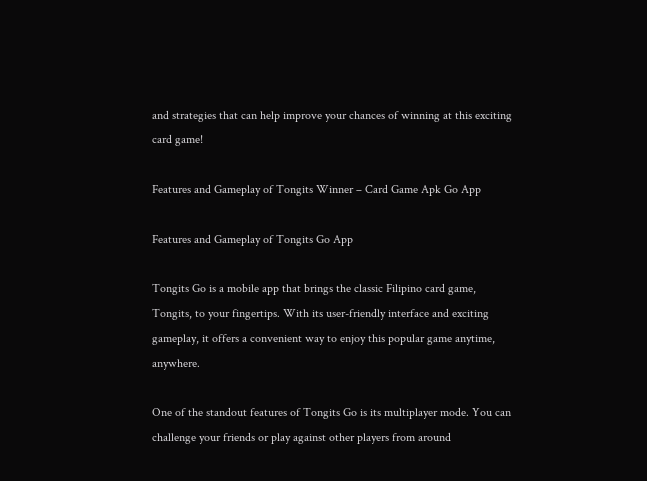and strategies that can help improve your chances of winning at this exciting card game!

Features and Gameplay of Tongits Winner – Card Game Apk Go App

Features and Gameplay of Tongits Go App

Tongits Go is a mobile app that brings the classic Filipino card game, Tongits, to your fingertips. With its user-friendly interface and exciting gameplay, it offers a convenient way to enjoy this popular game anytime, anywhere.

One of the standout features of Tongits Go is its multiplayer mode. You can challenge your friends or play against other players from around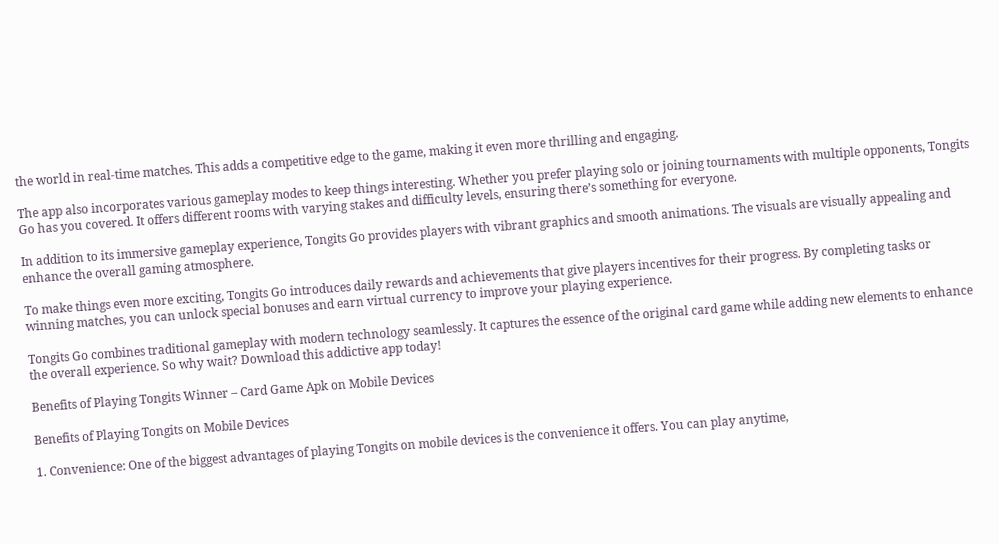the world in real-time matches. This adds a competitive edge to the game, making it even more thrilling and engaging.

The app also incorporates various gameplay modes to keep things interesting. Whether you prefer playing solo or joining tournaments with multiple opponents, Tongits Go has you covered. It offers different rooms with varying stakes and difficulty levels, ensuring there’s something for everyone.

In addition to its immersive gameplay experience, Tongits Go provides players with vibrant graphics and smooth animations. The visuals are visually appealing and enhance the overall gaming atmosphere.

To make things even more exciting, Tongits Go introduces daily rewards and achievements that give players incentives for their progress. By completing tasks or winning matches, you can unlock special bonuses and earn virtual currency to improve your playing experience.

Tongits Go combines traditional gameplay with modern technology seamlessly. It captures the essence of the original card game while adding new elements to enhance the overall experience. So why wait? Download this addictive app today!

Benefits of Playing Tongits Winner – Card Game Apk on Mobile Devices

Benefits of Playing Tongits on Mobile Devices

1. Convenience: One of the biggest advantages of playing Tongits on mobile devices is the convenience it offers. You can play anytime,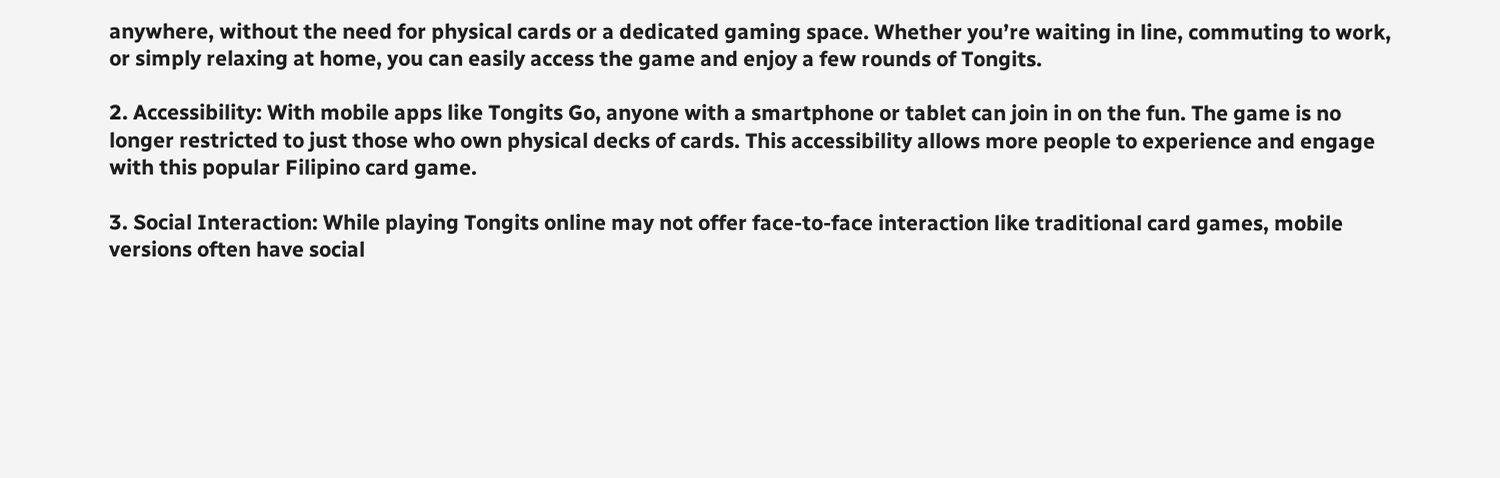anywhere, without the need for physical cards or a dedicated gaming space. Whether you’re waiting in line, commuting to work, or simply relaxing at home, you can easily access the game and enjoy a few rounds of Tongits.

2. Accessibility: With mobile apps like Tongits Go, anyone with a smartphone or tablet can join in on the fun. The game is no longer restricted to just those who own physical decks of cards. This accessibility allows more people to experience and engage with this popular Filipino card game.

3. Social Interaction: While playing Tongits online may not offer face-to-face interaction like traditional card games, mobile versions often have social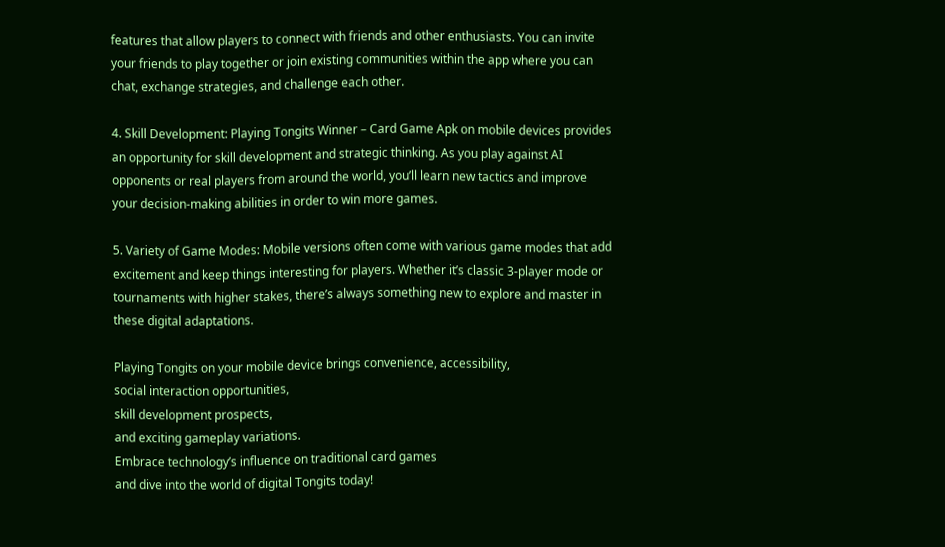features that allow players to connect with friends and other enthusiasts. You can invite your friends to play together or join existing communities within the app where you can chat, exchange strategies, and challenge each other.

4. Skill Development: Playing Tongits Winner – Card Game Apk on mobile devices provides an opportunity for skill development and strategic thinking. As you play against AI opponents or real players from around the world, you’ll learn new tactics and improve your decision-making abilities in order to win more games.

5. Variety of Game Modes: Mobile versions often come with various game modes that add excitement and keep things interesting for players. Whether it’s classic 3-player mode or tournaments with higher stakes, there’s always something new to explore and master in these digital adaptations.

Playing Tongits on your mobile device brings convenience, accessibility,
social interaction opportunities,
skill development prospects,
and exciting gameplay variations.
Embrace technology’s influence on traditional card games
and dive into the world of digital Tongits today!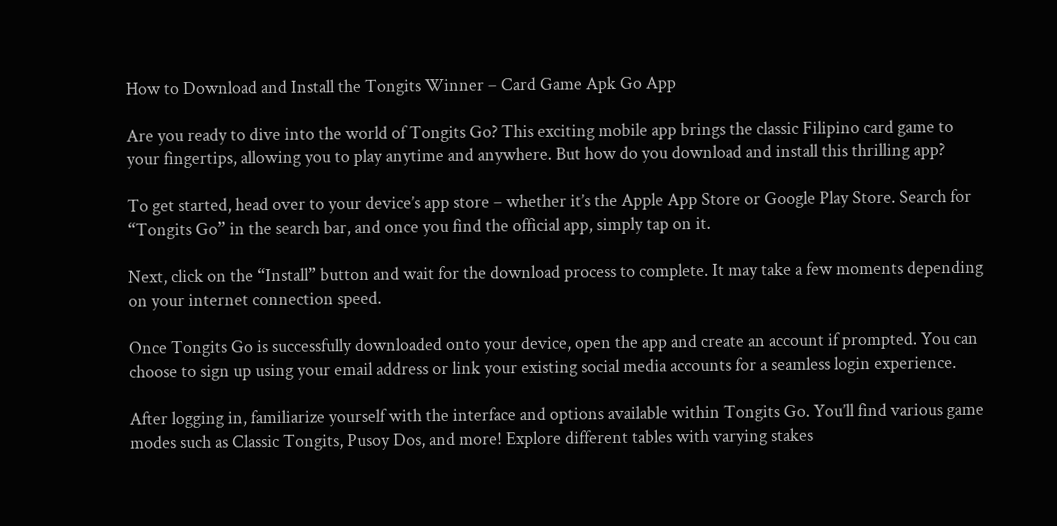How to Download and Install the Tongits Winner – Card Game Apk Go App

Are you ready to dive into the world of Tongits Go? This exciting mobile app brings the classic Filipino card game to your fingertips, allowing you to play anytime and anywhere. But how do you download and install this thrilling app?

To get started, head over to your device’s app store – whether it’s the Apple App Store or Google Play Store. Search for “Tongits Go” in the search bar, and once you find the official app, simply tap on it.

Next, click on the “Install” button and wait for the download process to complete. It may take a few moments depending on your internet connection speed.

Once Tongits Go is successfully downloaded onto your device, open the app and create an account if prompted. You can choose to sign up using your email address or link your existing social media accounts for a seamless login experience.

After logging in, familiarize yourself with the interface and options available within Tongits Go. You’ll find various game modes such as Classic Tongits, Pusoy Dos, and more! Explore different tables with varying stakes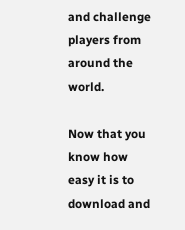and challenge players from around the world.

Now that you know how easy it is to download and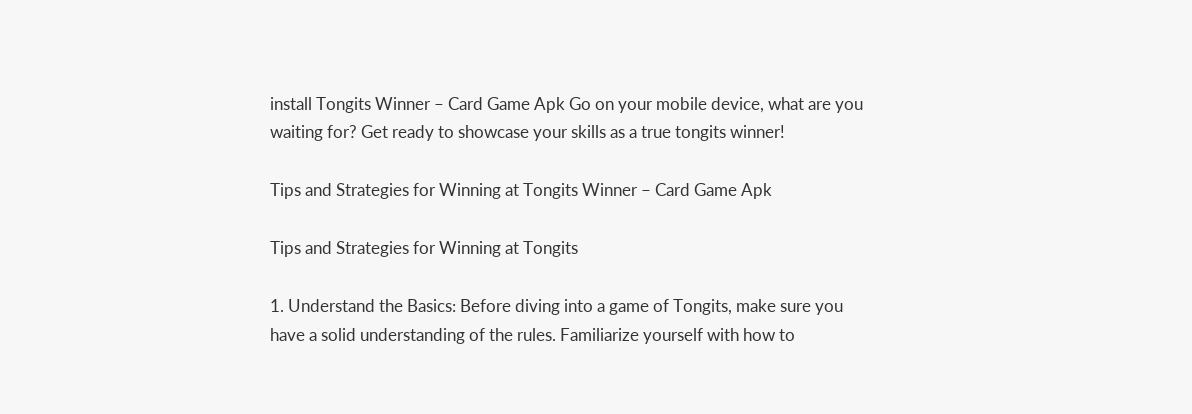install Tongits Winner – Card Game Apk Go on your mobile device, what are you waiting for? Get ready to showcase your skills as a true tongits winner!

Tips and Strategies for Winning at Tongits Winner – Card Game Apk

Tips and Strategies for Winning at Tongits

1. Understand the Basics: Before diving into a game of Tongits, make sure you have a solid understanding of the rules. Familiarize yourself with how to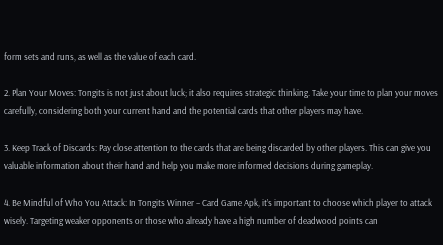form sets and runs, as well as the value of each card.

2. Plan Your Moves: Tongits is not just about luck; it also requires strategic thinking. Take your time to plan your moves carefully, considering both your current hand and the potential cards that other players may have.

3. Keep Track of Discards: Pay close attention to the cards that are being discarded by other players. This can give you valuable information about their hand and help you make more informed decisions during gameplay.

4. Be Mindful of Who You Attack: In Tongits Winner – Card Game Apk, it’s important to choose which player to attack wisely. Targeting weaker opponents or those who already have a high number of deadwood points can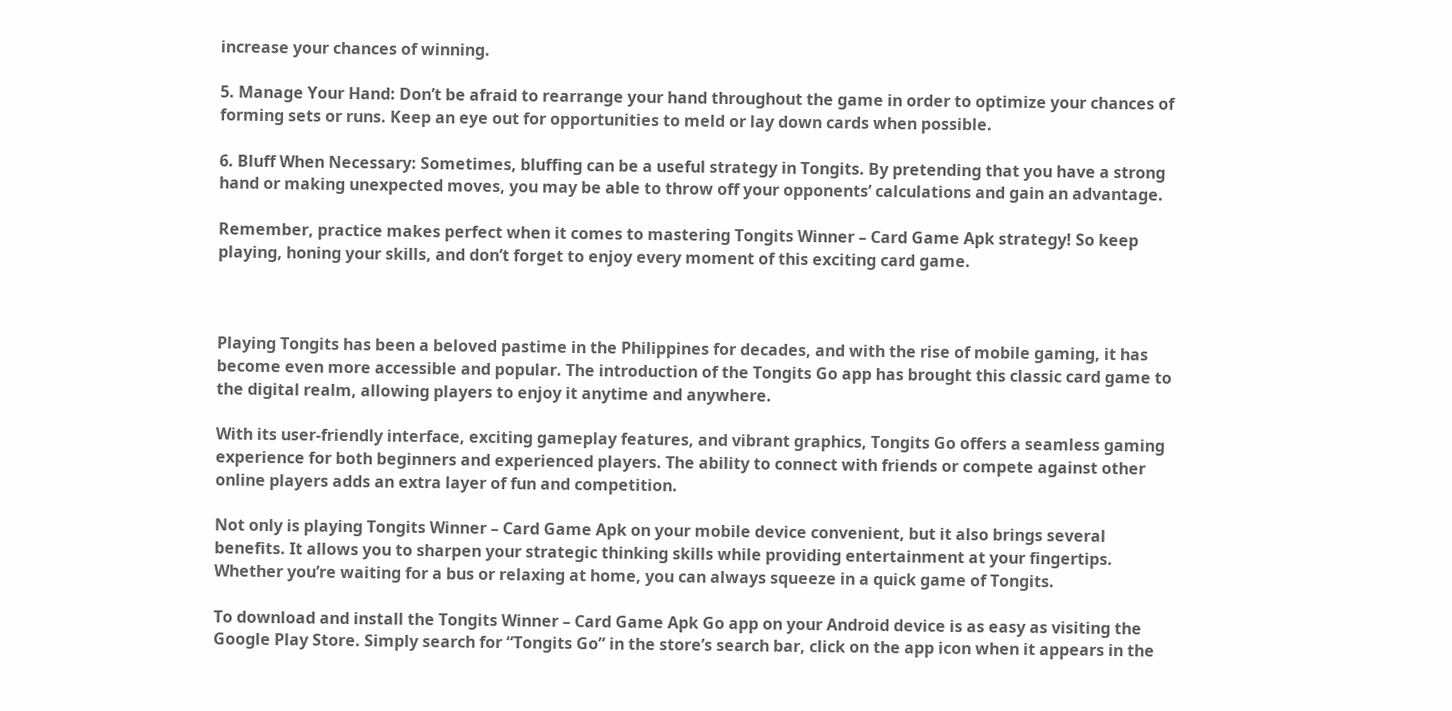increase your chances of winning.

5. Manage Your Hand: Don’t be afraid to rearrange your hand throughout the game in order to optimize your chances of forming sets or runs. Keep an eye out for opportunities to meld or lay down cards when possible.

6. Bluff When Necessary: Sometimes, bluffing can be a useful strategy in Tongits. By pretending that you have a strong hand or making unexpected moves, you may be able to throw off your opponents’ calculations and gain an advantage.

Remember, practice makes perfect when it comes to mastering Tongits Winner – Card Game Apk strategy! So keep playing, honing your skills, and don’t forget to enjoy every moment of this exciting card game.



Playing Tongits has been a beloved pastime in the Philippines for decades, and with the rise of mobile gaming, it has become even more accessible and popular. The introduction of the Tongits Go app has brought this classic card game to the digital realm, allowing players to enjoy it anytime and anywhere.

With its user-friendly interface, exciting gameplay features, and vibrant graphics, Tongits Go offers a seamless gaming experience for both beginners and experienced players. The ability to connect with friends or compete against other online players adds an extra layer of fun and competition.

Not only is playing Tongits Winner – Card Game Apk on your mobile device convenient, but it also brings several benefits. It allows you to sharpen your strategic thinking skills while providing entertainment at your fingertips. Whether you’re waiting for a bus or relaxing at home, you can always squeeze in a quick game of Tongits.

To download and install the Tongits Winner – Card Game Apk Go app on your Android device is as easy as visiting the Google Play Store. Simply search for “Tongits Go” in the store’s search bar, click on the app icon when it appears in the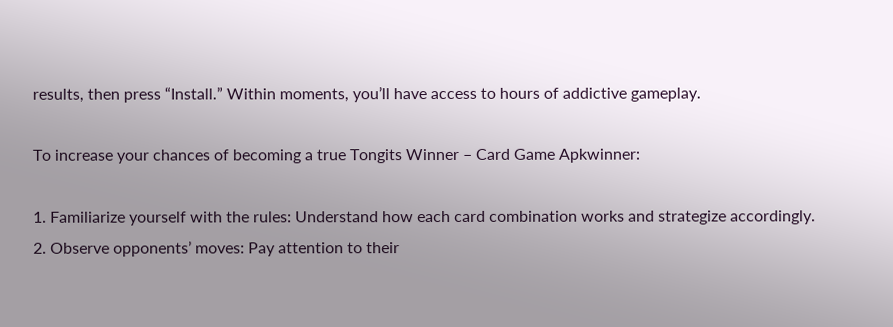results, then press “Install.” Within moments, you’ll have access to hours of addictive gameplay.

To increase your chances of becoming a true Tongits Winner – Card Game Apkwinner:

1. Familiarize yourself with the rules: Understand how each card combination works and strategize accordingly.
2. Observe opponents’ moves: Pay attention to their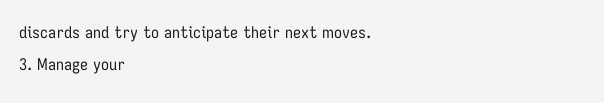discards and try to anticipate their next moves.
3. Manage your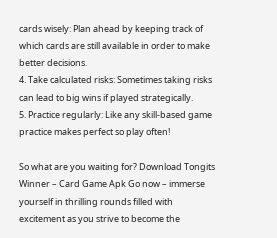cards wisely: Plan ahead by keeping track of which cards are still available in order to make better decisions.
4. Take calculated risks: Sometimes taking risks can lead to big wins if played strategically.
5. Practice regularly: Like any skill-based game practice makes perfect so play often!

So what are you waiting for? Download Tongits Winner – Card Game Apk Go now – immerse yourself in thrilling rounds filled with excitement as you strive to become the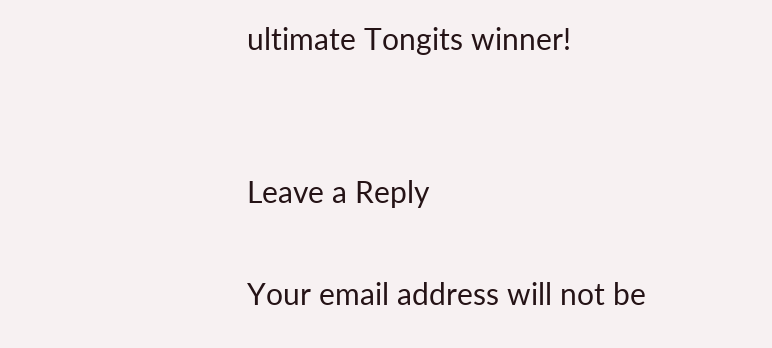ultimate Tongits winner!


Leave a Reply

Your email address will not be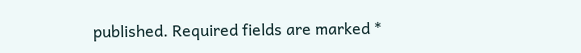published. Required fields are marked *